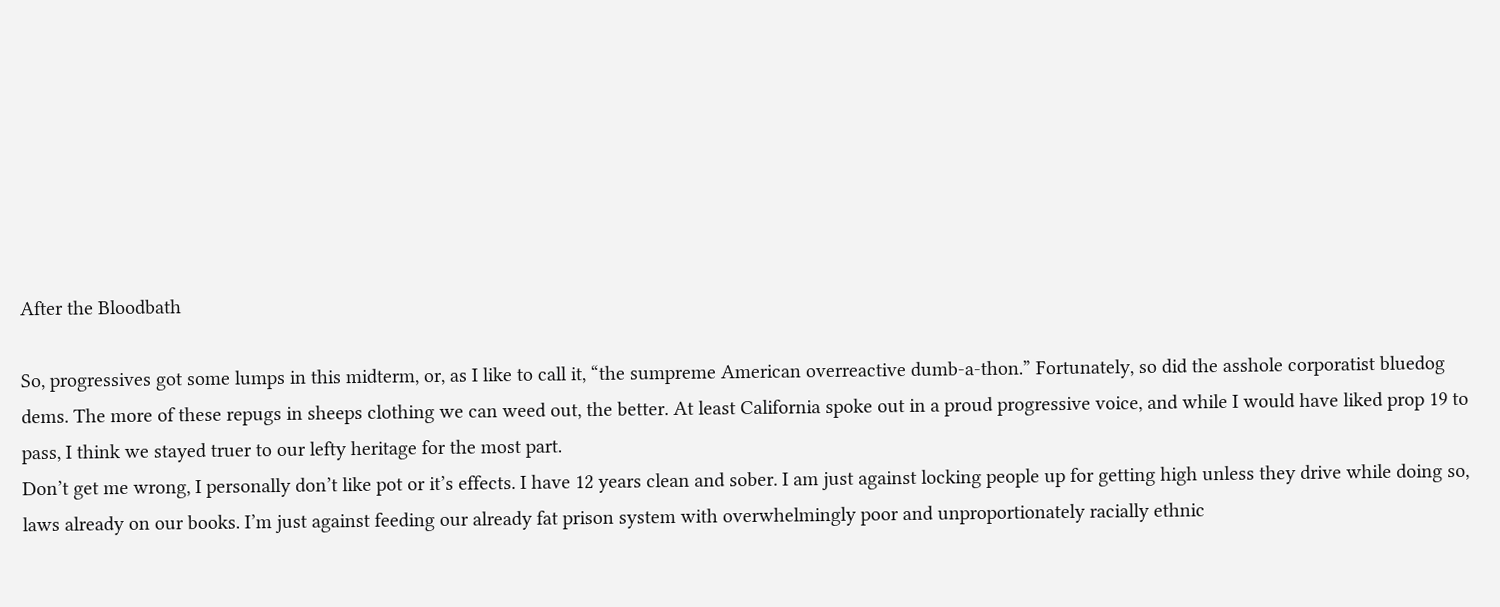After the Bloodbath

So, progressives got some lumps in this midterm, or, as I like to call it, “the sumpreme American overreactive dumb-a-thon.” Fortunately, so did the asshole corporatist bluedog dems. The more of these repugs in sheeps clothing we can weed out, the better. At least California spoke out in a proud progressive voice, and while I would have liked prop 19 to pass, I think we stayed truer to our lefty heritage for the most part.
Don’t get me wrong, I personally don’t like pot or it’s effects. I have 12 years clean and sober. I am just against locking people up for getting high unless they drive while doing so, laws already on our books. I’m just against feeding our already fat prison system with overwhelmingly poor and unproportionately racially ethnic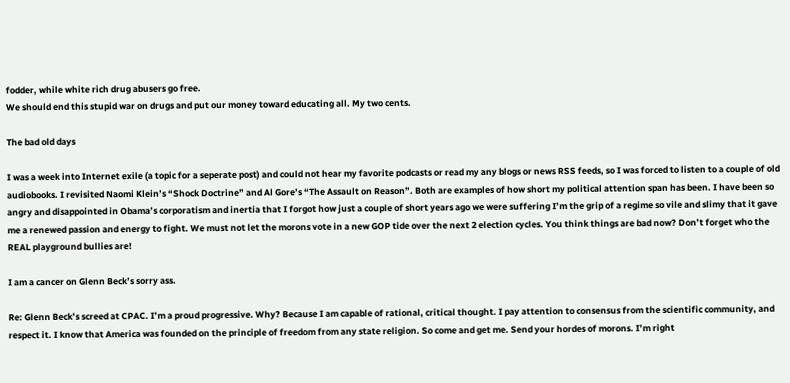fodder, while white rich drug abusers go free.
We should end this stupid war on drugs and put our money toward educating all. My two cents.

The bad old days

I was a week into Internet exile (a topic for a seperate post) and could not hear my favorite podcasts or read my any blogs or news RSS feeds, so I was forced to listen to a couple of old audiobooks. I revisited Naomi Klein’s “Shock Doctrine” and Al Gore’s “The Assault on Reason”. Both are examples of how short my political attention span has been. I have been so angry and disappointed in Obama’s corporatism and inertia that I forgot how just a couple of short years ago we were suffering I’m the grip of a regime so vile and slimy that it gave me a renewed passion and energy to fight. We must not let the morons vote in a new GOP tide over the next 2 election cycles. You think things are bad now? Don’t forget who the REAL playground bullies are!

I am a cancer on Glenn Beck’s sorry ass.

Re: Glenn Beck’s screed at CPAC. I’m a proud progressive. Why? Because I am capable of rational, critical thought. I pay attention to consensus from the scientific community, and respect it. I know that America was founded on the principle of freedom from any state religion. So come and get me. Send your hordes of morons. I’m right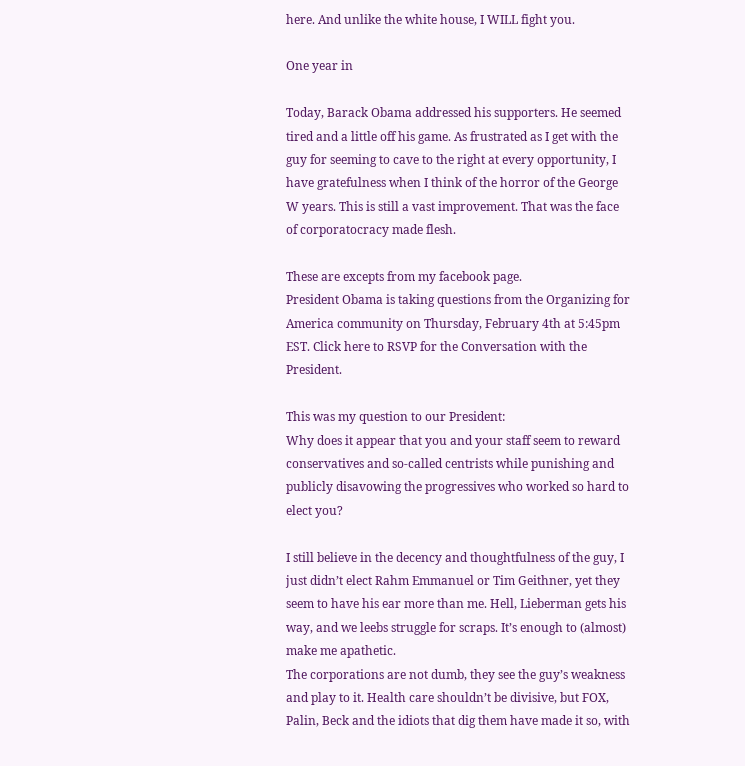here. And unlike the white house, I WILL fight you.

One year in

Today, Barack Obama addressed his supporters. He seemed tired and a little off his game. As frustrated as I get with the guy for seeming to cave to the right at every opportunity, I have gratefulness when I think of the horror of the George W years. This is still a vast improvement. That was the face of corporatocracy made flesh.

These are excepts from my facebook page.
President Obama is taking questions from the Organizing for America community on Thursday, February 4th at 5:45pm EST. Click here to RSVP for the Conversation with the President.

This was my question to our President:
Why does it appear that you and your staff seem to reward conservatives and so-called centrists while punishing and publicly disavowing the progressives who worked so hard to elect you?

I still believe in the decency and thoughtfulness of the guy, I just didn’t elect Rahm Emmanuel or Tim Geithner, yet they seem to have his ear more than me. Hell, Lieberman gets his way, and we leebs struggle for scraps. It’s enough to (almost) make me apathetic.
The corporations are not dumb, they see the guy’s weakness and play to it. Health care shouldn’t be divisive, but FOX, Palin, Beck and the idiots that dig them have made it so, with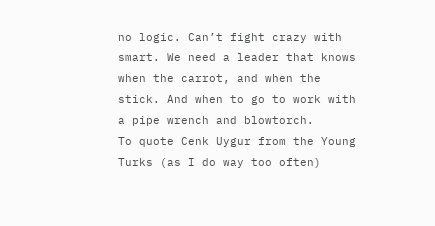no logic. Can’t fight crazy with smart. We need a leader that knows when the carrot, and when the stick. And when to go to work with a pipe wrench and blowtorch.
To quote Cenk Uygur from the Young Turks (as I do way too often)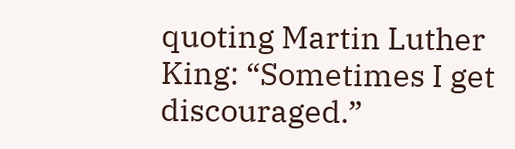quoting Martin Luther King: “Sometimes I get discouraged.”